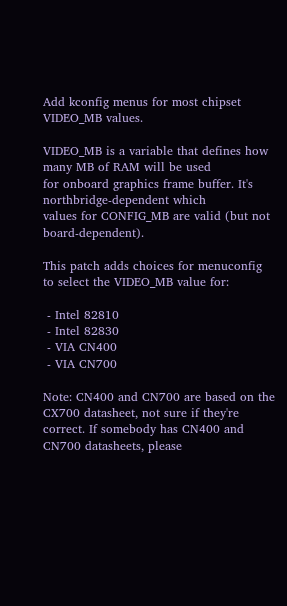Add kconfig menus for most chipset VIDEO_MB values.

VIDEO_MB is a variable that defines how many MB of RAM will be used
for onboard graphics frame buffer. It's northbridge-dependent which
values for CONFIG_MB are valid (but not board-dependent).

This patch adds choices for menuconfig to select the VIDEO_MB value for:

 - Intel 82810
 - Intel 82830
 - VIA CN400
 - VIA CN700

Note: CN400 and CN700 are based on the CX700 datasheet, not sure if they're
correct. If somebody has CN400 and CN700 datasheets, please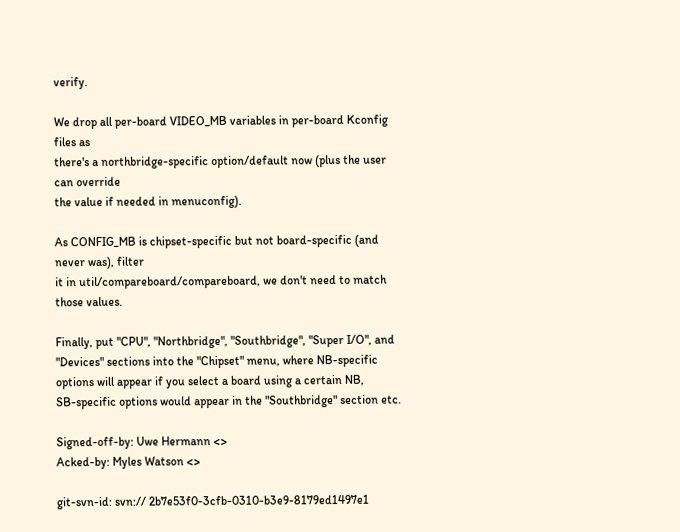verify.

We drop all per-board VIDEO_MB variables in per-board Kconfig files as
there's a northbridge-specific option/default now (plus the user can override
the value if needed in menuconfig).

As CONFIG_MB is chipset-specific but not board-specific (and never was), filter
it in util/compareboard/compareboard, we don't need to match those values.

Finally, put "CPU", "Northbridge", "Southbridge", "Super I/O", and
"Devices" sections into the "Chipset" menu, where NB-specific
options will appear if you select a board using a certain NB,
SB-specific options would appear in the "Southbridge" section etc.

Signed-off-by: Uwe Hermann <>
Acked-by: Myles Watson <>

git-svn-id: svn:// 2b7e53f0-3cfb-0310-b3e9-8179ed1497e1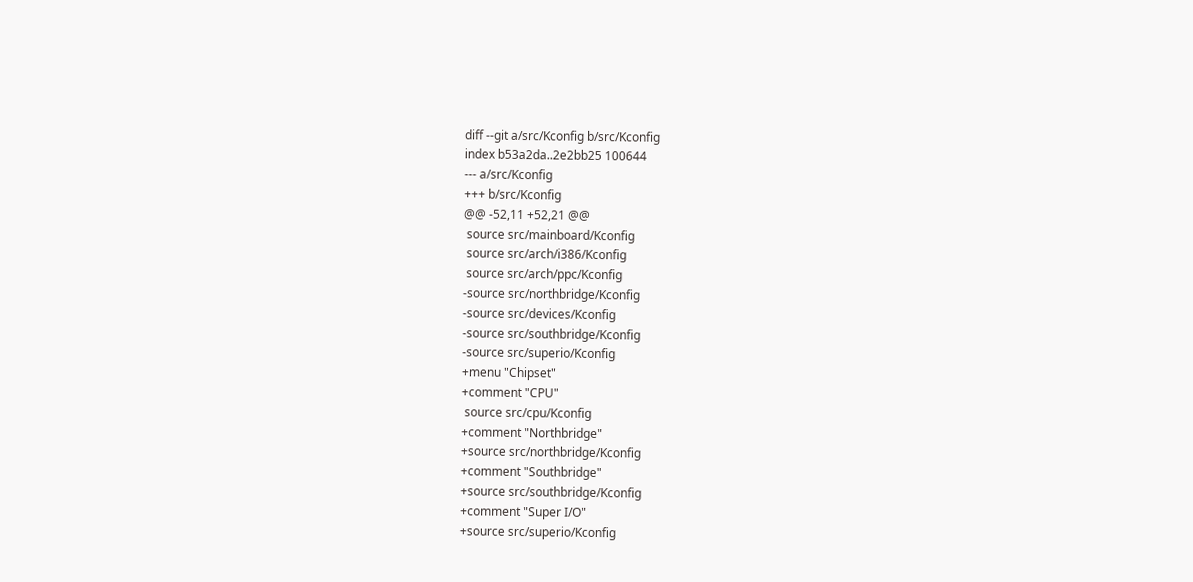diff --git a/src/Kconfig b/src/Kconfig
index b53a2da..2e2bb25 100644
--- a/src/Kconfig
+++ b/src/Kconfig
@@ -52,11 +52,21 @@
 source src/mainboard/Kconfig
 source src/arch/i386/Kconfig
 source src/arch/ppc/Kconfig
-source src/northbridge/Kconfig
-source src/devices/Kconfig
-source src/southbridge/Kconfig
-source src/superio/Kconfig
+menu "Chipset"
+comment "CPU"
 source src/cpu/Kconfig
+comment "Northbridge"
+source src/northbridge/Kconfig
+comment "Southbridge"
+source src/southbridge/Kconfig
+comment "Super I/O"
+source src/superio/Kconfig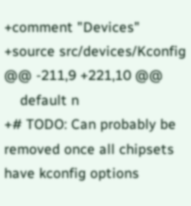+comment "Devices"
+source src/devices/Kconfig
@@ -211,9 +221,10 @@
    default n
+# TODO: Can probably be removed once all chipsets have kconfig options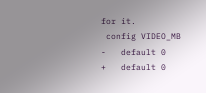for it.
 config VIDEO_MB
-   default 0
+   default 0